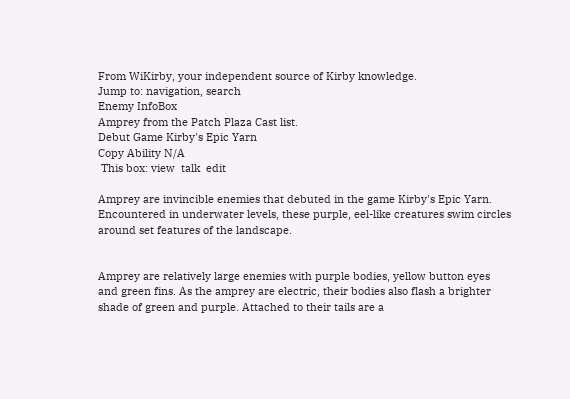From WiKirby, your independent source of Kirby knowledge.
Jump to: navigation, search
Enemy InfoBox
Amprey from the Patch Plaza Cast list.
Debut Game Kirby's Epic Yarn
Copy Ability N/A
 This box: view  talk  edit

Amprey are invincible enemies that debuted in the game Kirby's Epic Yarn. Encountered in underwater levels, these purple, eel-like creatures swim circles around set features of the landscape.


Amprey are relatively large enemies with purple bodies, yellow button eyes and green fins. As the amprey are electric, their bodies also flash a brighter shade of green and purple. Attached to their tails are a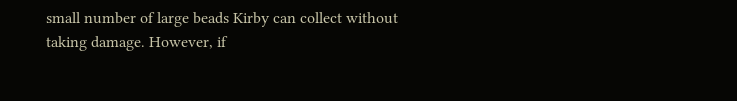small number of large beads Kirby can collect without taking damage. However, if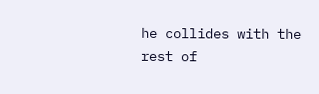he collides with the rest of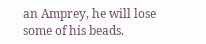an Amprey, he will lose some of his beads.